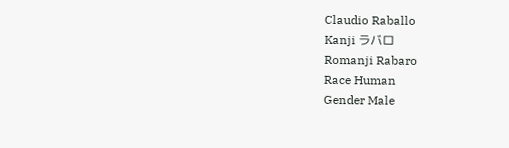Claudio Raballo
Kanji ラバロ
Romanji Rabaro
Race Human
Gender Male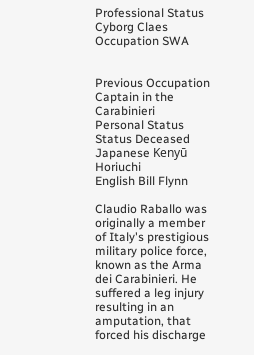Professional Status
Cyborg Claes
Occupation SWA


Previous Occupation Captain in the Carabinieri
Personal Status
Status Deceased
Japanese Kenyū Horiuchi
English Bill Flynn

Claudio Raballo was originally a member of Italy's prestigious military police force, known as the Arma dei Carabinieri. He suffered a leg injury resulting in an amputation, that forced his discharge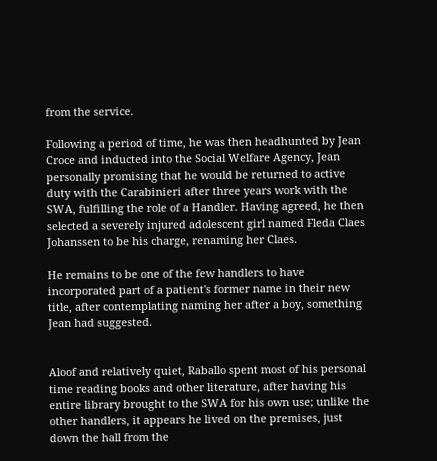from the service.

Following a period of time, he was then headhunted by Jean Croce and inducted into the Social Welfare Agency, Jean personally promising that he would be returned to active duty with the Carabinieri after three years work with the SWA, fulfilling the role of a Handler. Having agreed, he then selected a severely injured adolescent girl named Fleda Claes Johanssen to be his charge, renaming her Claes.

He remains to be one of the few handlers to have incorporated part of a patient's former name in their new title, after contemplating naming her after a boy, something Jean had suggested.


Aloof and relatively quiet, Raballo spent most of his personal time reading books and other literature, after having his entire library brought to the SWA for his own use; unlike the other handlers, it appears he lived on the premises, just down the hall from the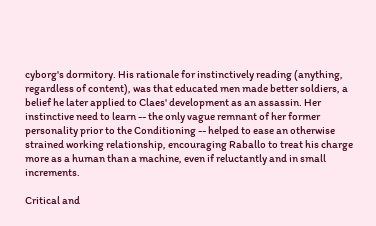cyborg's dormitory. His rationale for instinctively reading (anything, regardless of content), was that educated men made better soldiers, a belief he later applied to Claes' development as an assassin. Her instinctive need to learn -- the only vague remnant of her former personality prior to the Conditioning -- helped to ease an otherwise strained working relationship, encouraging Raballo to treat his charge more as a human than a machine, even if reluctantly and in small increments.

Critical and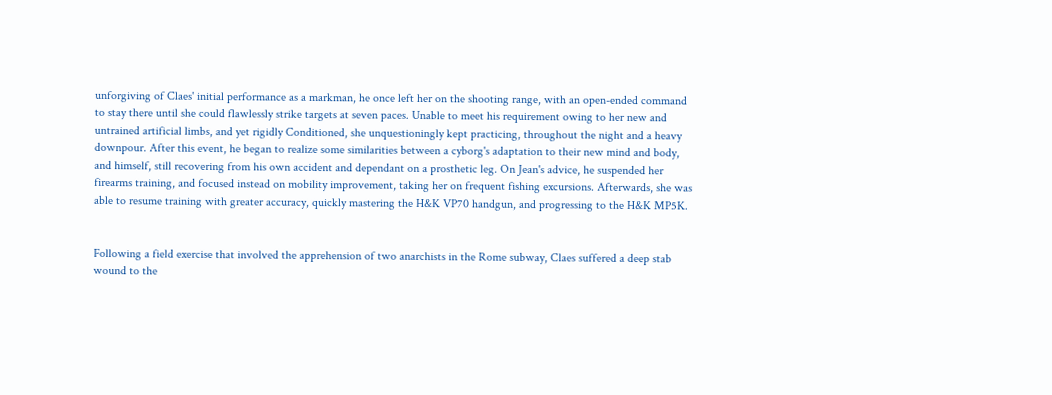unforgiving of Claes' initial performance as a markman, he once left her on the shooting range, with an open-ended command to stay there until she could flawlessly strike targets at seven paces. Unable to meet his requirement owing to her new and untrained artificial limbs, and yet rigidly Conditioned, she unquestioningly kept practicing, throughout the night and a heavy downpour. After this event, he began to realize some similarities between a cyborg's adaptation to their new mind and body, and himself, still recovering from his own accident and dependant on a prosthetic leg. On Jean's advice, he suspended her firearms training, and focused instead on mobility improvement, taking her on frequent fishing excursions. Afterwards, she was able to resume training with greater accuracy, quickly mastering the H&K VP70 handgun, and progressing to the H&K MP5K.


Following a field exercise that involved the apprehension of two anarchists in the Rome subway, Claes suffered a deep stab wound to the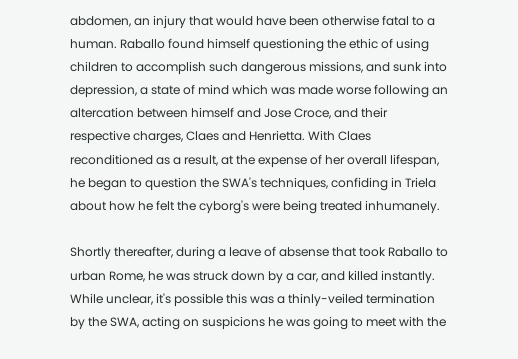abdomen, an injury that would have been otherwise fatal to a human. Raballo found himself questioning the ethic of using children to accomplish such dangerous missions, and sunk into depression, a state of mind which was made worse following an altercation between himself and Jose Croce, and their respective charges, Claes and Henrietta. With Claes reconditioned as a result, at the expense of her overall lifespan, he began to question the SWA's techniques, confiding in Triela about how he felt the cyborg's were being treated inhumanely.

Shortly thereafter, during a leave of absense that took Raballo to urban Rome, he was struck down by a car, and killed instantly. While unclear, it's possible this was a thinly-veiled termination by the SWA, acting on suspicions he was going to meet with the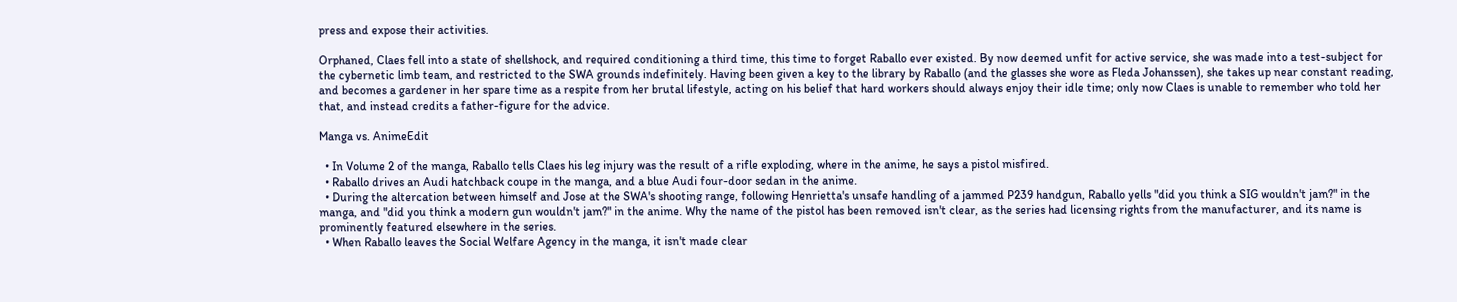press and expose their activities.

Orphaned, Claes fell into a state of shellshock, and required conditioning a third time, this time to forget Raballo ever existed. By now deemed unfit for active service, she was made into a test-subject for the cybernetic limb team, and restricted to the SWA grounds indefinitely. Having been given a key to the library by Raballo (and the glasses she wore as Fleda Johanssen), she takes up near constant reading, and becomes a gardener in her spare time as a respite from her brutal lifestyle, acting on his belief that hard workers should always enjoy their idle time; only now Claes is unable to remember who told her that, and instead credits a father-figure for the advice.

Manga vs. AnimeEdit

  • In Volume 2 of the manga, Raballo tells Claes his leg injury was the result of a rifle exploding, where in the anime, he says a pistol misfired.
  • Raballo drives an Audi hatchback coupe in the manga, and a blue Audi four-door sedan in the anime.
  • During the altercation between himself and Jose at the SWA's shooting range, following Henrietta's unsafe handling of a jammed P239 handgun, Raballo yells "did you think a SIG wouldn't jam?" in the manga, and "did you think a modern gun wouldn't jam?" in the anime. Why the name of the pistol has been removed isn't clear, as the series had licensing rights from the manufacturer, and its name is prominently featured elsewhere in the series.
  • When Raballo leaves the Social Welfare Agency in the manga, it isn't made clear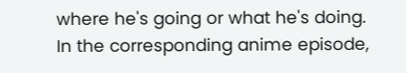where he's going or what he's doing. In the corresponding anime episode,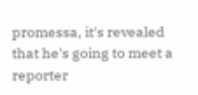promessa, it's revealed that he's going to meet a reporter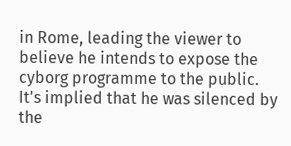in Rome, leading the viewer to believe he intends to expose the cyborg programme to the public. It's implied that he was silenced by the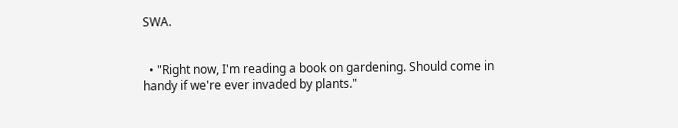SWA.


  • "Right now, I'm reading a book on gardening. Should come in handy if we're ever invaded by plants."